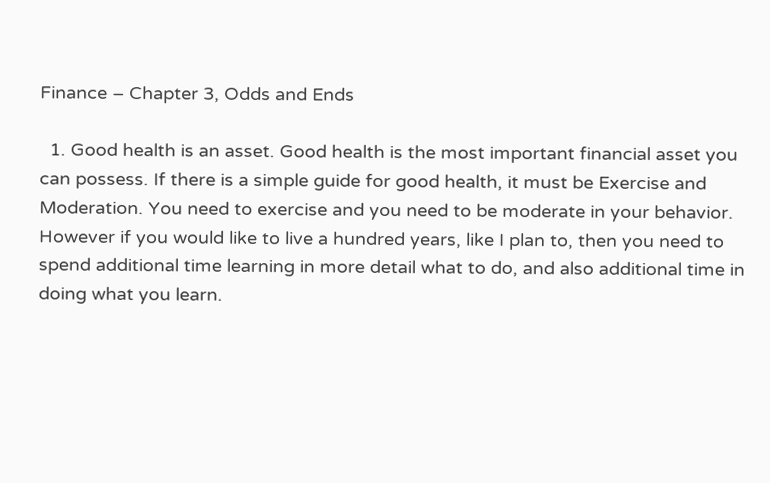Finance – Chapter 3, Odds and Ends

  1. Good health is an asset. Good health is the most important financial asset you can possess. If there is a simple guide for good health, it must be Exercise and Moderation. You need to exercise and you need to be moderate in your behavior. However if you would like to live a hundred years, like I plan to, then you need to spend additional time learning in more detail what to do, and also additional time in doing what you learn.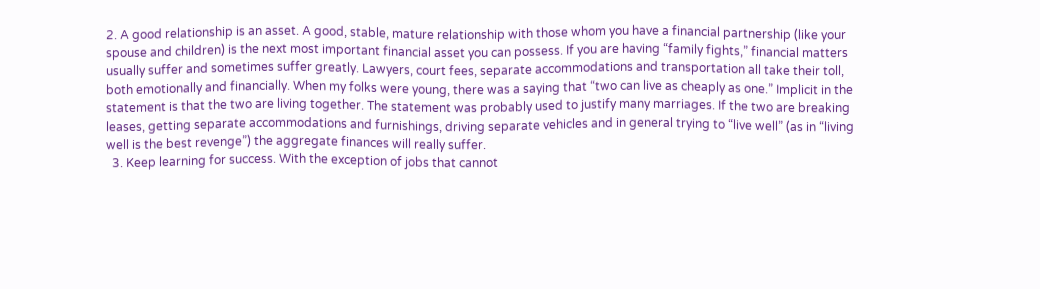2. A good relationship is an asset. A good, stable, mature relationship with those whom you have a financial partnership (like your spouse and children) is the next most important financial asset you can possess. If you are having “family fights,” financial matters usually suffer and sometimes suffer greatly. Lawyers, court fees, separate accommodations and transportation all take their toll, both emotionally and financially. When my folks were young, there was a saying that “two can live as cheaply as one.” Implicit in the statement is that the two are living together. The statement was probably used to justify many marriages. If the two are breaking leases, getting separate accommodations and furnishings, driving separate vehicles and in general trying to “live well” (as in “living well is the best revenge”) the aggregate finances will really suffer.
  3. Keep learning for success. With the exception of jobs that cannot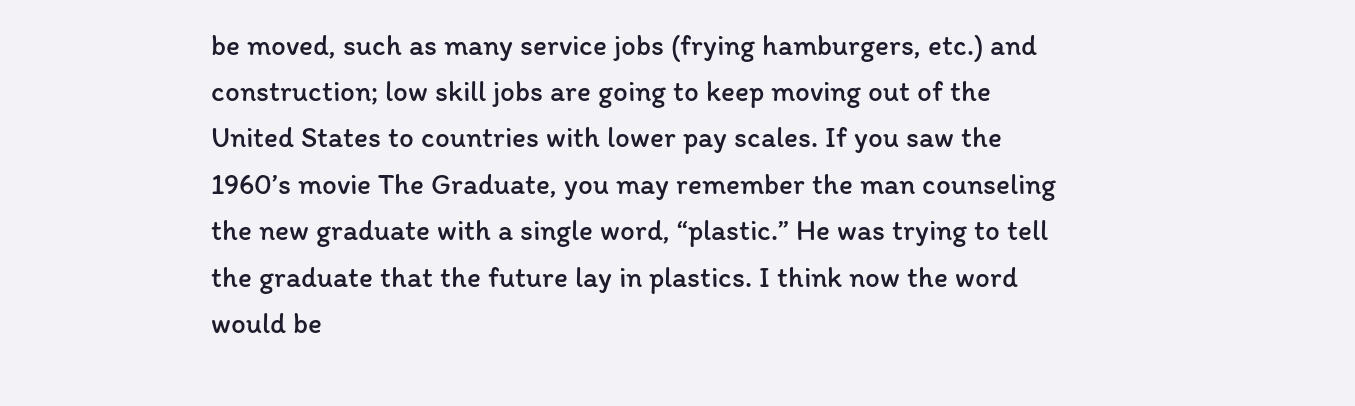be moved, such as many service jobs (frying hamburgers, etc.) and construction; low skill jobs are going to keep moving out of the United States to countries with lower pay scales. If you saw the 1960’s movie The Graduate, you may remember the man counseling the new graduate with a single word, “plastic.” He was trying to tell the graduate that the future lay in plastics. I think now the word would be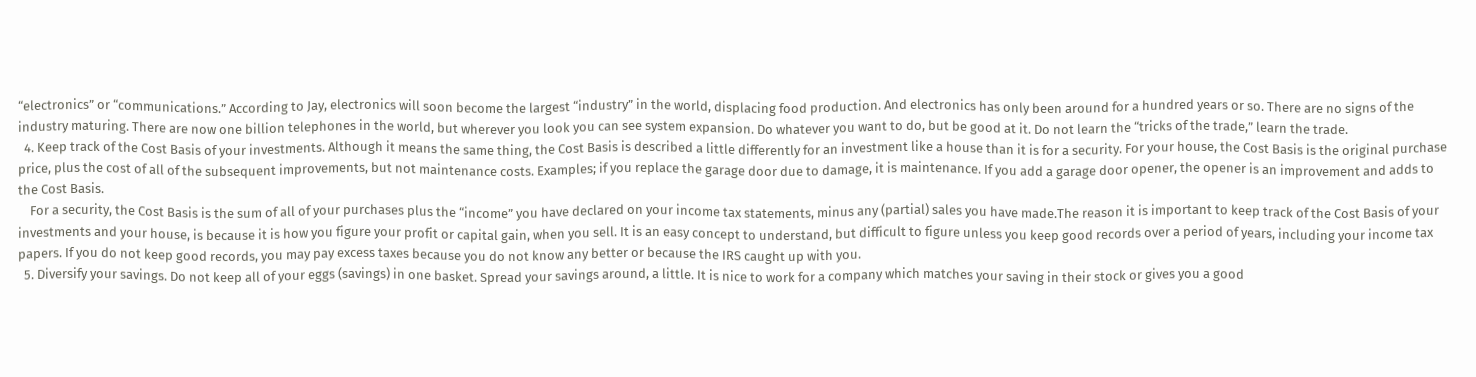“electronics” or “communications.” According to Jay, electronics will soon become the largest “industry” in the world, displacing food production. And electronics has only been around for a hundred years or so. There are no signs of the industry maturing. There are now one billion telephones in the world, but wherever you look you can see system expansion. Do whatever you want to do, but be good at it. Do not learn the “tricks of the trade,” learn the trade.
  4. Keep track of the Cost Basis of your investments. Although it means the same thing, the Cost Basis is described a little differently for an investment like a house than it is for a security. For your house, the Cost Basis is the original purchase price, plus the cost of all of the subsequent improvements, but not maintenance costs. Examples; if you replace the garage door due to damage, it is maintenance. If you add a garage door opener, the opener is an improvement and adds to the Cost Basis.
    For a security, the Cost Basis is the sum of all of your purchases plus the “income” you have declared on your income tax statements, minus any (partial) sales you have made.The reason it is important to keep track of the Cost Basis of your investments and your house, is because it is how you figure your profit or capital gain, when you sell. It is an easy concept to understand, but difficult to figure unless you keep good records over a period of years, including your income tax papers. If you do not keep good records, you may pay excess taxes because you do not know any better or because the IRS caught up with you.
  5. Diversify your savings. Do not keep all of your eggs (savings) in one basket. Spread your savings around, a little. It is nice to work for a company which matches your saving in their stock or gives you a good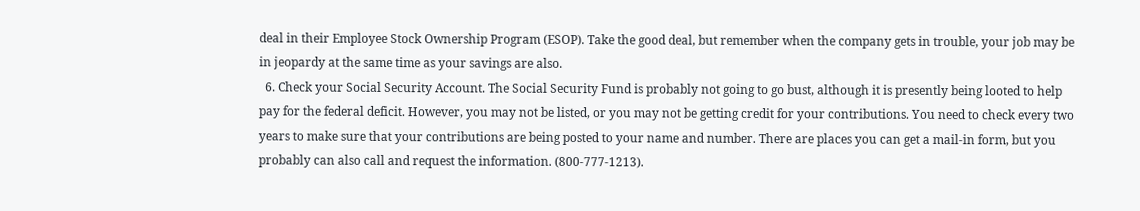deal in their Employee Stock Ownership Program (ESOP). Take the good deal, but remember when the company gets in trouble, your job may be in jeopardy at the same time as your savings are also.
  6. Check your Social Security Account. The Social Security Fund is probably not going to go bust, although it is presently being looted to help pay for the federal deficit. However, you may not be listed, or you may not be getting credit for your contributions. You need to check every two years to make sure that your contributions are being posted to your name and number. There are places you can get a mail-in form, but you probably can also call and request the information. (800-777-1213).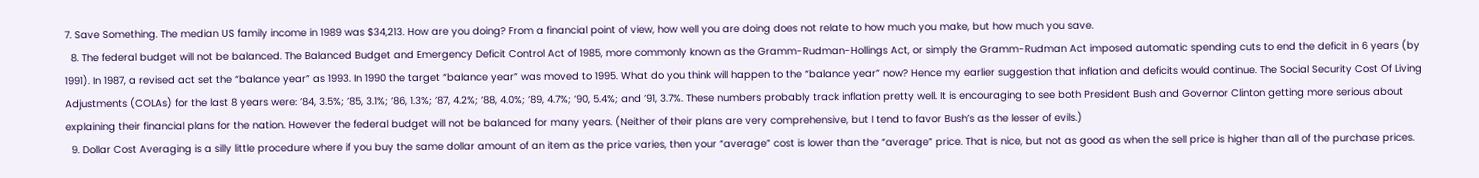7. Save Something. The median US family income in 1989 was $34,213. How are you doing? From a financial point of view, how well you are doing does not relate to how much you make, but how much you save.
  8. The federal budget will not be balanced. The Balanced Budget and Emergency Deficit Control Act of 1985, more commonly known as the Gramm-Rudman-Hollings Act, or simply the Gramm-Rudman Act imposed automatic spending cuts to end the deficit in 6 years (by 1991). In 1987, a revised act set the “balance year” as 1993. In 1990 the target “balance year” was moved to 1995. What do you think will happen to the “balance year” now? Hence my earlier suggestion that inflation and deficits would continue. The Social Security Cost Of Living Adjustments (COLAs) for the last 8 years were: ’84, 3.5%; ’85, 3.1%; ’86, 1.3%; ’87, 4.2%; ’88, 4.0%; ’89, 4.7%; ’90, 5.4%; and ’91, 3.7%. These numbers probably track inflation pretty well. It is encouraging to see both President Bush and Governor Clinton getting more serious about explaining their financial plans for the nation. However the federal budget will not be balanced for many years. (Neither of their plans are very comprehensive, but I tend to favor Bush’s as the lesser of evils.)
  9. Dollar Cost Averaging is a silly little procedure where if you buy the same dollar amount of an item as the price varies, then your “average” cost is lower than the “average” price. That is nice, but not as good as when the sell price is higher than all of the purchase prices.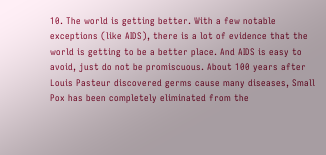10. The world is getting better. With a few notable exceptions (like AIDS), there is a lot of evidence that the world is getting to be a better place. And AIDS is easy to avoid, just do not be promiscuous. About 100 years after Louis Pasteur discovered germs cause many diseases, Small Pox has been completely eliminated from the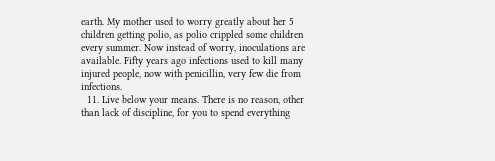earth. My mother used to worry greatly about her 5 children getting polio, as polio crippled some children every summer. Now instead of worry, inoculations are available. Fifty years ago infections used to kill many injured people, now with penicillin, very few die from infections.
  11. Live below your means. There is no reason, other than lack of discipline, for you to spend everything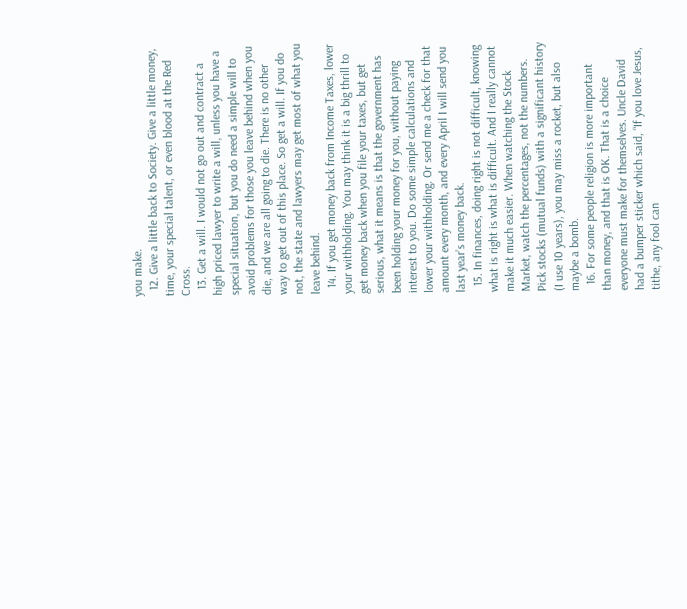you make.
  12. Give a little back to Society. Give a little money, time, your special talent, or even blood at the Red Cross.
  13. Get a will. I would not go out and contract a high priced lawyer to write a will, unless you have a special situation, but you do need a simple will to avoid problems for those you leave behind when you die, and we are all going to die. There is no other way to get out of this place. So get a will. If you do not, the state and lawyers may get most of what you leave behind.
  14. If you get money back from Income Taxes, lower your withholding. You may think it is a big thrill to get money back when you file your taxes, but get serious, what it means is that the government has been holding your money for you, without paying interest to you. Do some simple calculations and lower your withholding. Or send me a check for that amount every month, and every April I will send you last year’s money back.
  15. In finances, doing right is not difficult, knowing what is right is what is difficult. And I really cannot make it much easier. When watching the Stock Market, watch the percentages, not the numbers. Pick stocks (mutual funds) with a significant history (I use 10 years), you may miss a rocket, but also maybe a bomb.
  16. For some people religion is more important than money, and that is OK. That is a choice everyone must make for themselves. Uncle David had a bumper sticker which said, “If you love Jesus, tithe, any fool can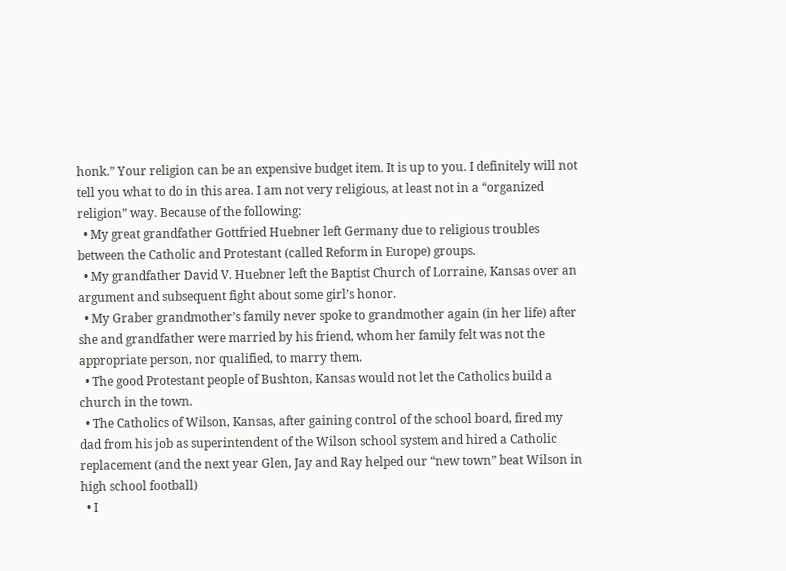honk.” Your religion can be an expensive budget item. It is up to you. I definitely will not tell you what to do in this area. I am not very religious, at least not in a “organized religion” way. Because of the following:
  • My great grandfather Gottfried Huebner left Germany due to religious troubles between the Catholic and Protestant (called Reform in Europe) groups.
  • My grandfather David V. Huebner left the Baptist Church of Lorraine, Kansas over an argument and subsequent fight about some girl’s honor.
  • My Graber grandmother’s family never spoke to grandmother again (in her life) after she and grandfather were married by his friend, whom her family felt was not the appropriate person, nor qualified, to marry them.
  • The good Protestant people of Bushton, Kansas would not let the Catholics build a church in the town.
  • The Catholics of Wilson, Kansas, after gaining control of the school board, fired my dad from his job as superintendent of the Wilson school system and hired a Catholic replacement (and the next year Glen, Jay and Ray helped our “new town” beat Wilson in high school football)
  • I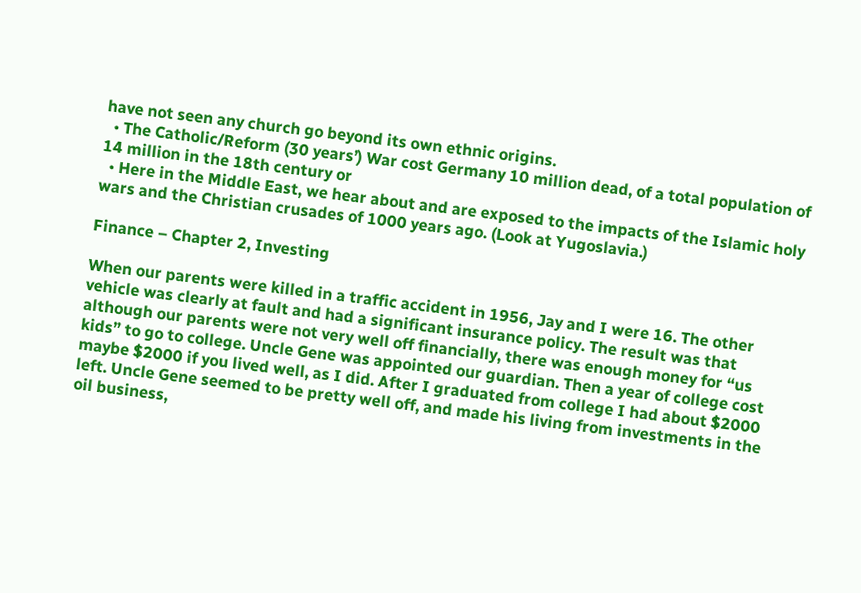have not seen any church go beyond its own ethnic origins.
  • The Catholic/Reform (30 years’) War cost Germany 10 million dead, of a total population of 14 million in the 18th century or
  • Here in the Middle East, we hear about and are exposed to the impacts of the Islamic holy wars and the Christian crusades of 1000 years ago. (Look at Yugoslavia.)

Finance – Chapter 2, Investing

When our parents were killed in a traffic accident in 1956, Jay and I were 16. The other vehicle was clearly at fault and had a significant insurance policy. The result was that although our parents were not very well off financially, there was enough money for “us kids” to go to college. Uncle Gene was appointed our guardian. Then a year of college cost maybe $2000 if you lived well, as I did. After I graduated from college I had about $2000 left. Uncle Gene seemed to be pretty well off, and made his living from investments in the oil business,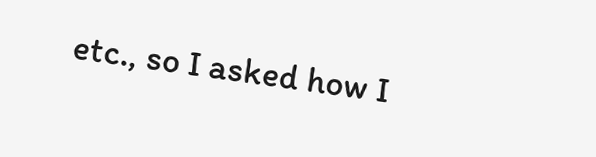etc., so I asked how I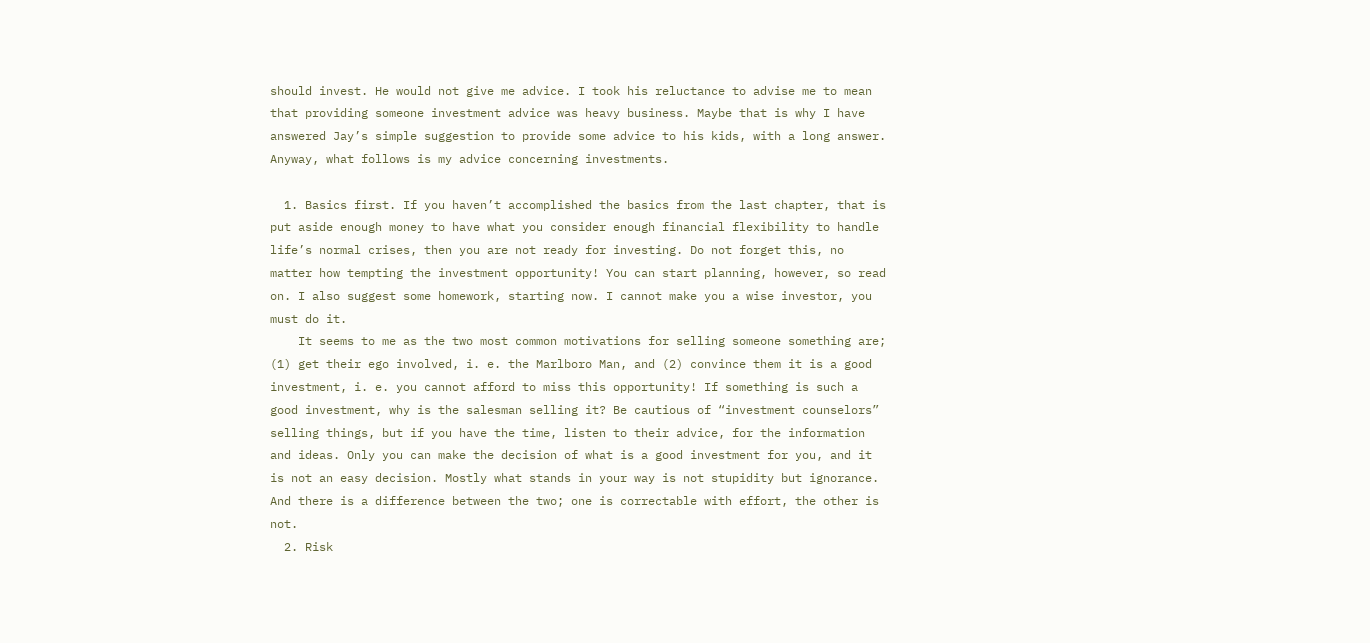should invest. He would not give me advice. I took his reluctance to advise me to mean that providing someone investment advice was heavy business. Maybe that is why I have answered Jay’s simple suggestion to provide some advice to his kids, with a long answer. Anyway, what follows is my advice concerning investments.

  1. Basics first. If you haven’t accomplished the basics from the last chapter, that is put aside enough money to have what you consider enough financial flexibility to handle life’s normal crises, then you are not ready for investing. Do not forget this, no matter how tempting the investment opportunity! You can start planning, however, so read on. I also suggest some homework, starting now. I cannot make you a wise investor, you must do it.
    It seems to me as the two most common motivations for selling someone something are; (1) get their ego involved, i. e. the Marlboro Man, and (2) convince them it is a good investment, i. e. you cannot afford to miss this opportunity! If something is such a good investment, why is the salesman selling it? Be cautious of “investment counselors” selling things, but if you have the time, listen to their advice, for the information and ideas. Only you can make the decision of what is a good investment for you, and it is not an easy decision. Mostly what stands in your way is not stupidity but ignorance. And there is a difference between the two; one is correctable with effort, the other is not.
  2. Risk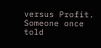versus Profit. Someone once told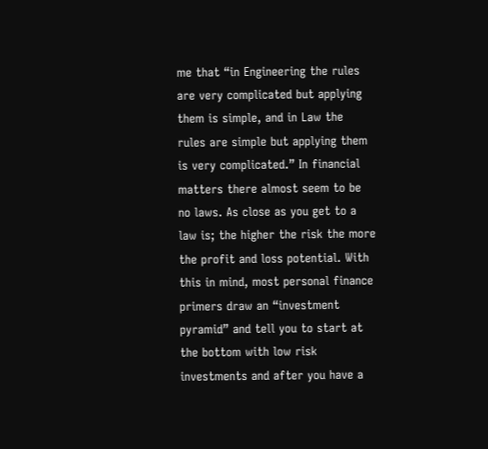me that “in Engineering the rules are very complicated but applying them is simple, and in Law the rules are simple but applying them is very complicated.” In financial matters there almost seem to be no laws. As close as you get to a law is; the higher the risk the more the profit and loss potential. With this in mind, most personal finance primers draw an “investment pyramid” and tell you to start at the bottom with low risk investments and after you have a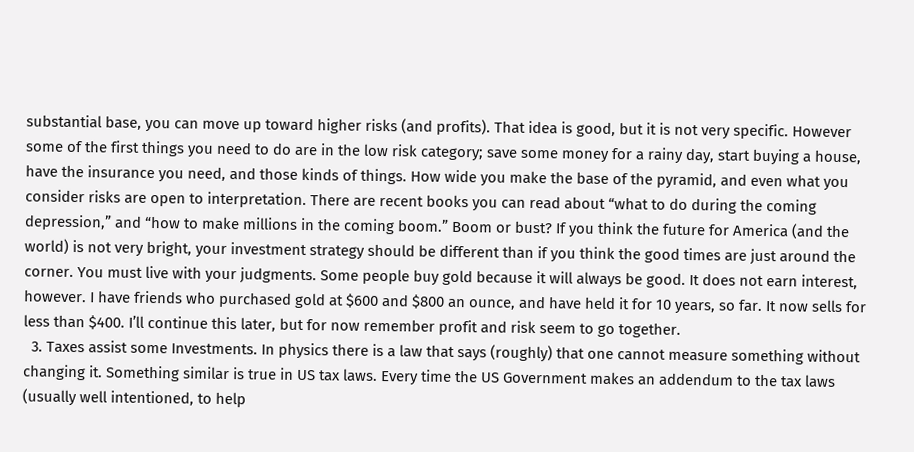substantial base, you can move up toward higher risks (and profits). That idea is good, but it is not very specific. However some of the first things you need to do are in the low risk category; save some money for a rainy day, start buying a house, have the insurance you need, and those kinds of things. How wide you make the base of the pyramid, and even what you consider risks are open to interpretation. There are recent books you can read about “what to do during the coming depression,” and “how to make millions in the coming boom.” Boom or bust? If you think the future for America (and the world) is not very bright, your investment strategy should be different than if you think the good times are just around the corner. You must live with your judgments. Some people buy gold because it will always be good. It does not earn interest, however. I have friends who purchased gold at $600 and $800 an ounce, and have held it for 10 years, so far. It now sells for less than $400. I’ll continue this later, but for now remember profit and risk seem to go together.
  3. Taxes assist some Investments. In physics there is a law that says (roughly) that one cannot measure something without changing it. Something similar is true in US tax laws. Every time the US Government makes an addendum to the tax laws (usually well intentioned, to help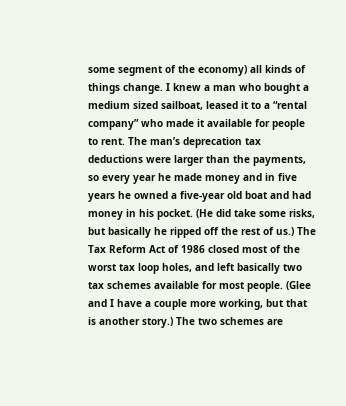some segment of the economy) all kinds of things change. I knew a man who bought a medium sized sailboat, leased it to a “rental company” who made it available for people to rent. The man’s deprecation tax deductions were larger than the payments, so every year he made money and in five years he owned a five-year old boat and had money in his pocket. (He did take some risks, but basically he ripped off the rest of us.) The Tax Reform Act of 1986 closed most of the worst tax loop holes, and left basically two tax schemes available for most people. (Glee and I have a couple more working, but that is another story.) The two schemes are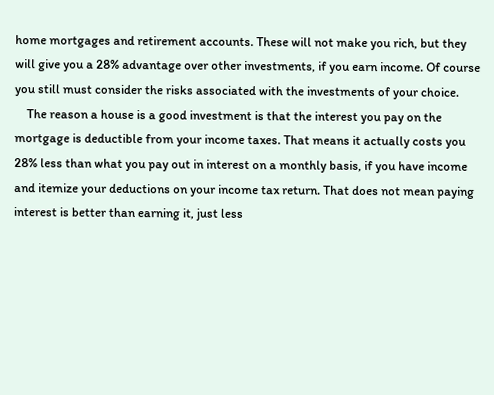home mortgages and retirement accounts. These will not make you rich, but they will give you a 28% advantage over other investments, if you earn income. Of course you still must consider the risks associated with the investments of your choice.
    The reason a house is a good investment is that the interest you pay on the mortgage is deductible from your income taxes. That means it actually costs you 28% less than what you pay out in interest on a monthly basis, if you have income and itemize your deductions on your income tax return. That does not mean paying interest is better than earning it, just less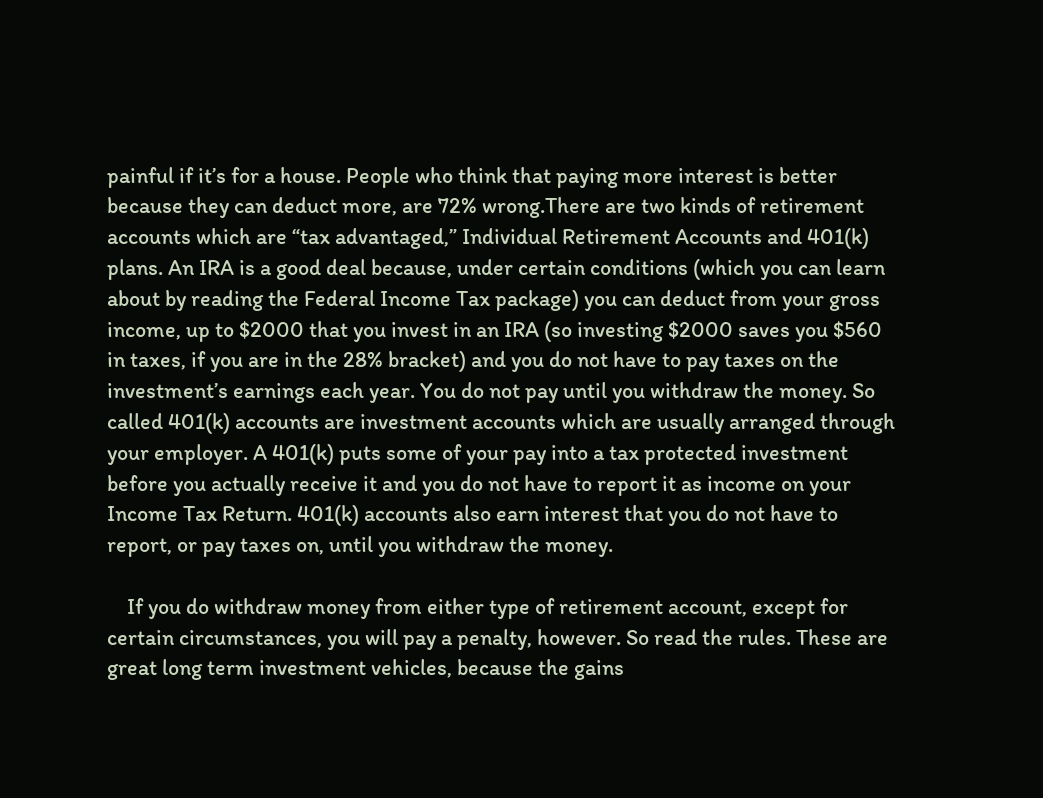painful if it’s for a house. People who think that paying more interest is better because they can deduct more, are 72% wrong.There are two kinds of retirement accounts which are “tax advantaged,” Individual Retirement Accounts and 401(k) plans. An IRA is a good deal because, under certain conditions (which you can learn about by reading the Federal Income Tax package) you can deduct from your gross income, up to $2000 that you invest in an IRA (so investing $2000 saves you $560 in taxes, if you are in the 28% bracket) and you do not have to pay taxes on the investment’s earnings each year. You do not pay until you withdraw the money. So called 401(k) accounts are investment accounts which are usually arranged through your employer. A 401(k) puts some of your pay into a tax protected investment before you actually receive it and you do not have to report it as income on your Income Tax Return. 401(k) accounts also earn interest that you do not have to report, or pay taxes on, until you withdraw the money.

    If you do withdraw money from either type of retirement account, except for certain circumstances, you will pay a penalty, however. So read the rules. These are great long term investment vehicles, because the gains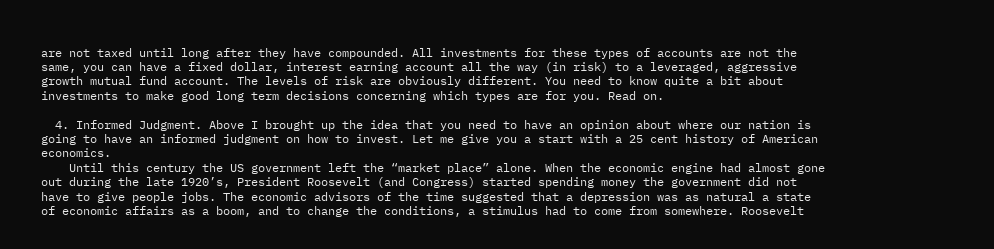are not taxed until long after they have compounded. All investments for these types of accounts are not the same, you can have a fixed dollar, interest earning account all the way (in risk) to a leveraged, aggressive growth mutual fund account. The levels of risk are obviously different. You need to know quite a bit about investments to make good long term decisions concerning which types are for you. Read on.

  4. Informed Judgment. Above I brought up the idea that you need to have an opinion about where our nation is going to have an informed judgment on how to invest. Let me give you a start with a 25 cent history of American economics.
    Until this century the US government left the “market place” alone. When the economic engine had almost gone out during the late 1920’s, President Roosevelt (and Congress) started spending money the government did not have to give people jobs. The economic advisors of the time suggested that a depression was as natural a state of economic affairs as a boom, and to change the conditions, a stimulus had to come from somewhere. Roosevelt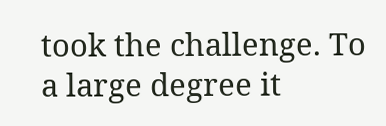took the challenge. To a large degree it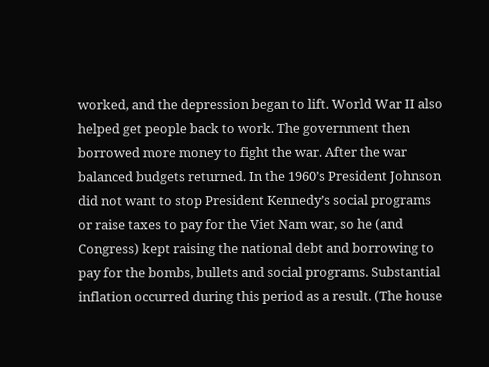worked, and the depression began to lift. World War II also helped get people back to work. The government then borrowed more money to fight the war. After the war balanced budgets returned. In the 1960’s President Johnson did not want to stop President Kennedy’s social programs or raise taxes to pay for the Viet Nam war, so he (and Congress) kept raising the national debt and borrowing to pay for the bombs, bullets and social programs. Substantial inflation occurred during this period as a result. (The house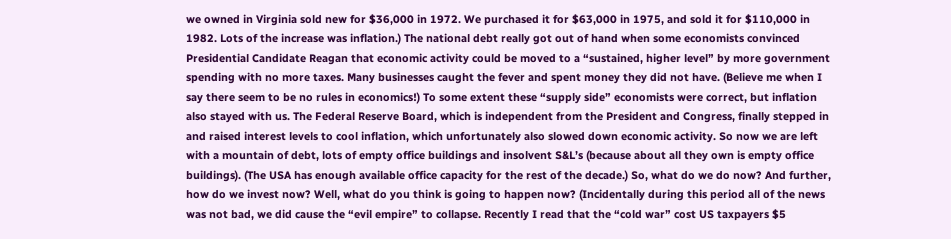we owned in Virginia sold new for $36,000 in 1972. We purchased it for $63,000 in 1975, and sold it for $110,000 in 1982. Lots of the increase was inflation.) The national debt really got out of hand when some economists convinced Presidential Candidate Reagan that economic activity could be moved to a “sustained, higher level” by more government spending with no more taxes. Many businesses caught the fever and spent money they did not have. (Believe me when I say there seem to be no rules in economics!) To some extent these “supply side” economists were correct, but inflation also stayed with us. The Federal Reserve Board, which is independent from the President and Congress, finally stepped in and raised interest levels to cool inflation, which unfortunately also slowed down economic activity. So now we are left with a mountain of debt, lots of empty office buildings and insolvent S&L’s (because about all they own is empty office buildings). (The USA has enough available office capacity for the rest of the decade.) So, what do we do now? And further, how do we invest now? Well, what do you think is going to happen now? (Incidentally during this period all of the news was not bad, we did cause the “evil empire” to collapse. Recently I read that the “cold war” cost US taxpayers $5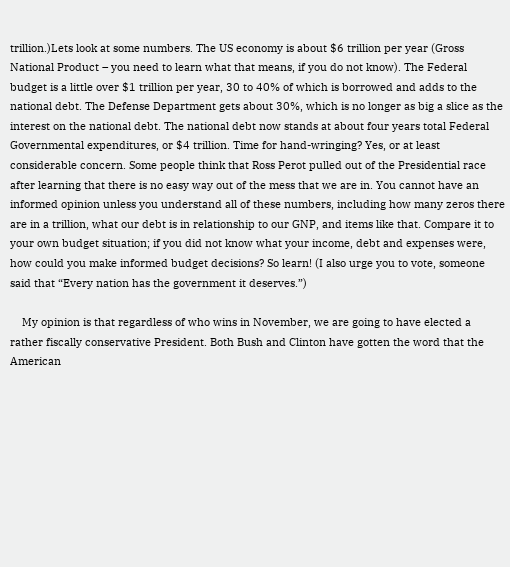trillion.)Lets look at some numbers. The US economy is about $6 trillion per year (Gross National Product – you need to learn what that means, if you do not know). The Federal budget is a little over $1 trillion per year, 30 to 40% of which is borrowed and adds to the national debt. The Defense Department gets about 30%, which is no longer as big a slice as the interest on the national debt. The national debt now stands at about four years total Federal Governmental expenditures, or $4 trillion. Time for hand-wringing? Yes, or at least considerable concern. Some people think that Ross Perot pulled out of the Presidential race after learning that there is no easy way out of the mess that we are in. You cannot have an informed opinion unless you understand all of these numbers, including how many zeros there are in a trillion, what our debt is in relationship to our GNP, and items like that. Compare it to your own budget situation; if you did not know what your income, debt and expenses were, how could you make informed budget decisions? So learn! (I also urge you to vote, someone said that “Every nation has the government it deserves.”)

    My opinion is that regardless of who wins in November, we are going to have elected a rather fiscally conservative President. Both Bush and Clinton have gotten the word that the American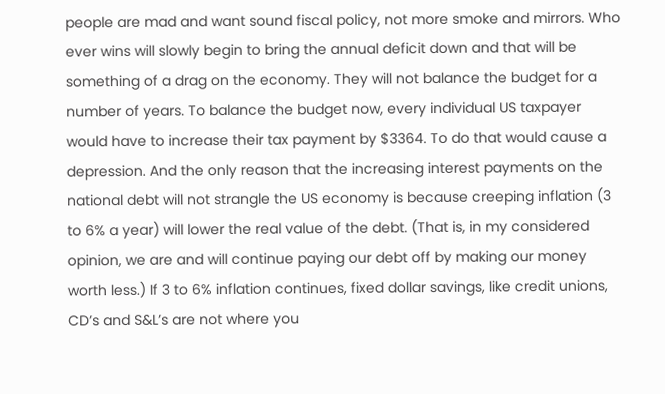people are mad and want sound fiscal policy, not more smoke and mirrors. Who ever wins will slowly begin to bring the annual deficit down and that will be something of a drag on the economy. They will not balance the budget for a number of years. To balance the budget now, every individual US taxpayer would have to increase their tax payment by $3364. To do that would cause a depression. And the only reason that the increasing interest payments on the national debt will not strangle the US economy is because creeping inflation (3 to 6% a year) will lower the real value of the debt. (That is, in my considered opinion, we are and will continue paying our debt off by making our money worth less.) If 3 to 6% inflation continues, fixed dollar savings, like credit unions, CD’s and S&L’s are not where you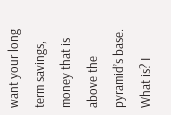want your long term savings, money that is above the pyramid’s base. What is? I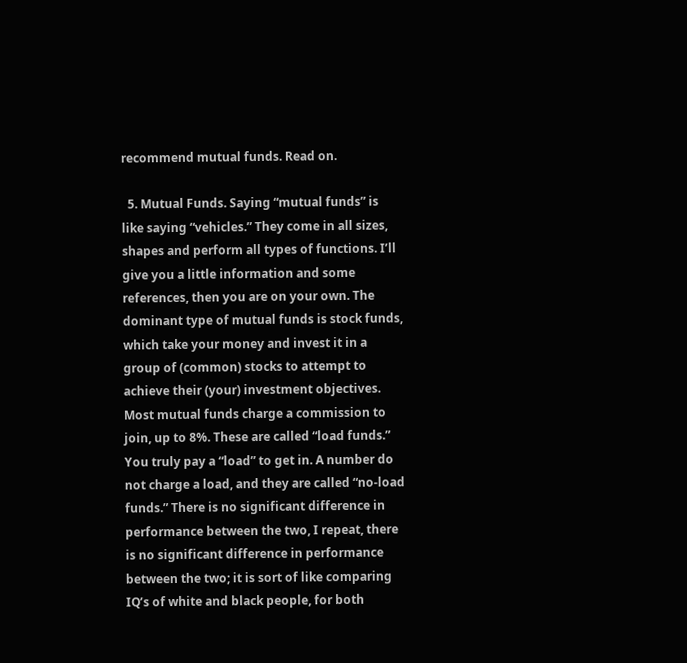recommend mutual funds. Read on.

  5. Mutual Funds. Saying “mutual funds” is like saying “vehicles.” They come in all sizes, shapes and perform all types of functions. I’ll give you a little information and some references, then you are on your own. The dominant type of mutual funds is stock funds, which take your money and invest it in a group of (common) stocks to attempt to achieve their (your) investment objectives. Most mutual funds charge a commission to join, up to 8%. These are called “load funds.” You truly pay a “load” to get in. A number do not charge a load, and they are called “no-load funds.” There is no significant difference in performance between the two, I repeat, there is no significant difference in performance between the two; it is sort of like comparing IQ’s of white and black people, for both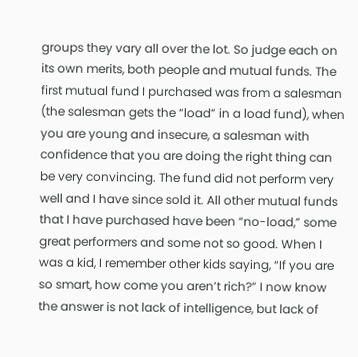groups they vary all over the lot. So judge each on its own merits, both people and mutual funds. The first mutual fund I purchased was from a salesman (the salesman gets the “load” in a load fund), when you are young and insecure, a salesman with confidence that you are doing the right thing can be very convincing. The fund did not perform very well and I have since sold it. All other mutual funds that I have purchased have been “no-load,” some great performers and some not so good. When I was a kid, I remember other kids saying, “If you are so smart, how come you aren’t rich?” I now know the answer is not lack of intelligence, but lack of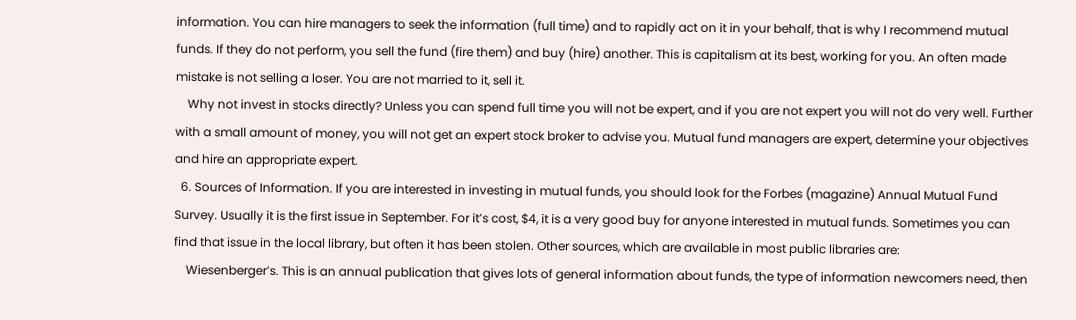information. You can hire managers to seek the information (full time) and to rapidly act on it in your behalf, that is why I recommend mutual funds. If they do not perform, you sell the fund (fire them) and buy (hire) another. This is capitalism at its best, working for you. An often made mistake is not selling a loser. You are not married to it, sell it.
    Why not invest in stocks directly? Unless you can spend full time you will not be expert, and if you are not expert you will not do very well. Further with a small amount of money, you will not get an expert stock broker to advise you. Mutual fund managers are expert, determine your objectives and hire an appropriate expert.
  6. Sources of Information. If you are interested in investing in mutual funds, you should look for the Forbes (magazine) Annual Mutual Fund Survey. Usually it is the first issue in September. For it’s cost, $4, it is a very good buy for anyone interested in mutual funds. Sometimes you can find that issue in the local library, but often it has been stolen. Other sources, which are available in most public libraries are:
    Wiesenberger’s. This is an annual publication that gives lots of general information about funds, the type of information newcomers need, then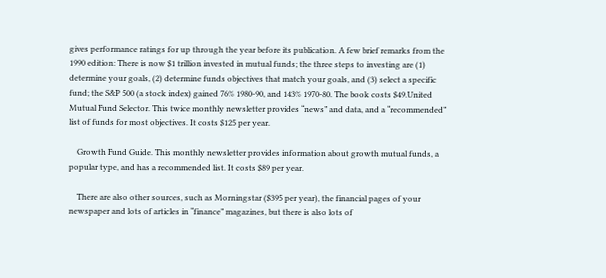gives performance ratings for up through the year before its publication. A few brief remarks from the 1990 edition: There is now $1 trillion invested in mutual funds; the three steps to investing are (1) determine your goals, (2) determine funds objectives that match your goals, and (3) select a specific fund; the S&P 500 (a stock index) gained 76% 1980-90, and 143% 1970-80. The book costs $49.United Mutual Fund Selector. This twice monthly newsletter provides “news” and data, and a “recommended” list of funds for most objectives. It costs $125 per year.

    Growth Fund Guide. This monthly newsletter provides information about growth mutual funds, a popular type, and has a recommended list. It costs $89 per year.

    There are also other sources, such as Morningstar ($395 per year), the financial pages of your newspaper and lots of articles in “finance” magazines, but there is also lots of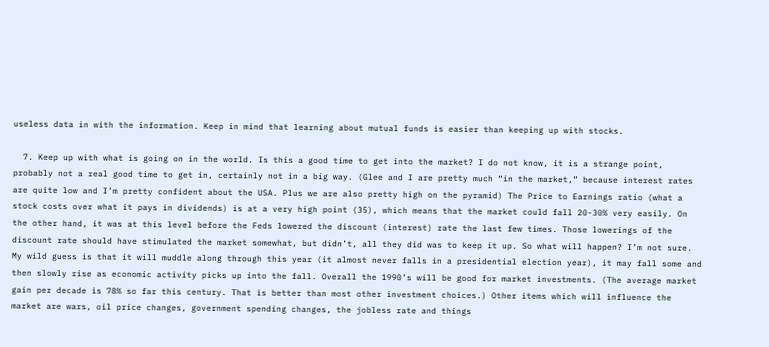useless data in with the information. Keep in mind that learning about mutual funds is easier than keeping up with stocks.

  7. Keep up with what is going on in the world. Is this a good time to get into the market? I do not know, it is a strange point, probably not a real good time to get in, certainly not in a big way. (Glee and I are pretty much “in the market,” because interest rates are quite low and I’m pretty confident about the USA. Plus we are also pretty high on the pyramid) The Price to Earnings ratio (what a stock costs over what it pays in dividends) is at a very high point (35), which means that the market could fall 20-30% very easily. On the other hand, it was at this level before the Feds lowered the discount (interest) rate the last few times. Those lowerings of the discount rate should have stimulated the market somewhat, but didn’t, all they did was to keep it up. So what will happen? I’m not sure. My wild guess is that it will muddle along through this year (it almost never falls in a presidential election year), it may fall some and then slowly rise as economic activity picks up into the fall. Overall the 1990’s will be good for market investments. (The average market gain per decade is 78% so far this century. That is better than most other investment choices.) Other items which will influence the market are wars, oil price changes, government spending changes, the jobless rate and things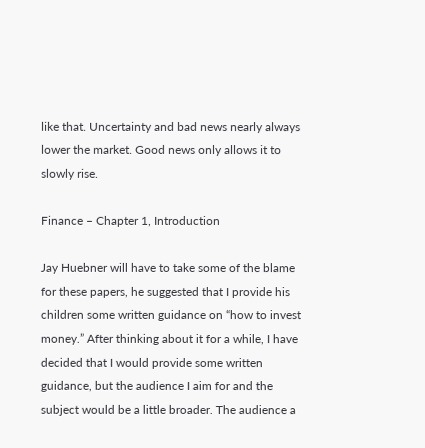like that. Uncertainty and bad news nearly always lower the market. Good news only allows it to slowly rise.

Finance – Chapter 1, Introduction

Jay Huebner will have to take some of the blame for these papers, he suggested that I provide his children some written guidance on “how to invest money.” After thinking about it for a while, I have decided that I would provide some written guidance, but the audience I aim for and the subject would be a little broader. The audience a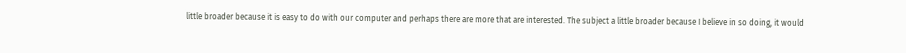little broader because it is easy to do with our computer and perhaps there are more that are interested. The subject a little broader because I believe in so doing, it would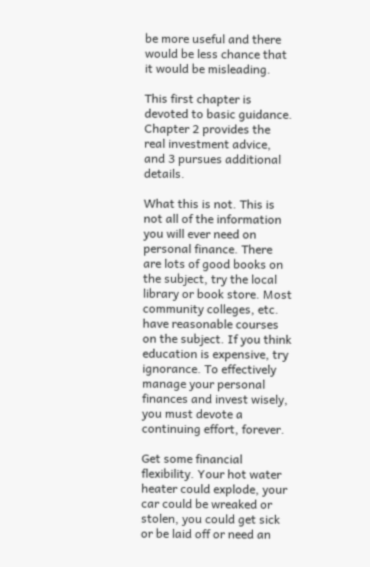be more useful and there would be less chance that it would be misleading.

This first chapter is devoted to basic guidance. Chapter 2 provides the real investment advice, and 3 pursues additional details.

What this is not. This is not all of the information you will ever need on personal finance. There are lots of good books on the subject, try the local library or book store. Most community colleges, etc. have reasonable courses on the subject. If you think education is expensive, try ignorance. To effectively manage your personal finances and invest wisely, you must devote a continuing effort, forever.

Get some financial flexibility. Your hot water heater could explode, your car could be wreaked or stolen, you could get sick or be laid off or need an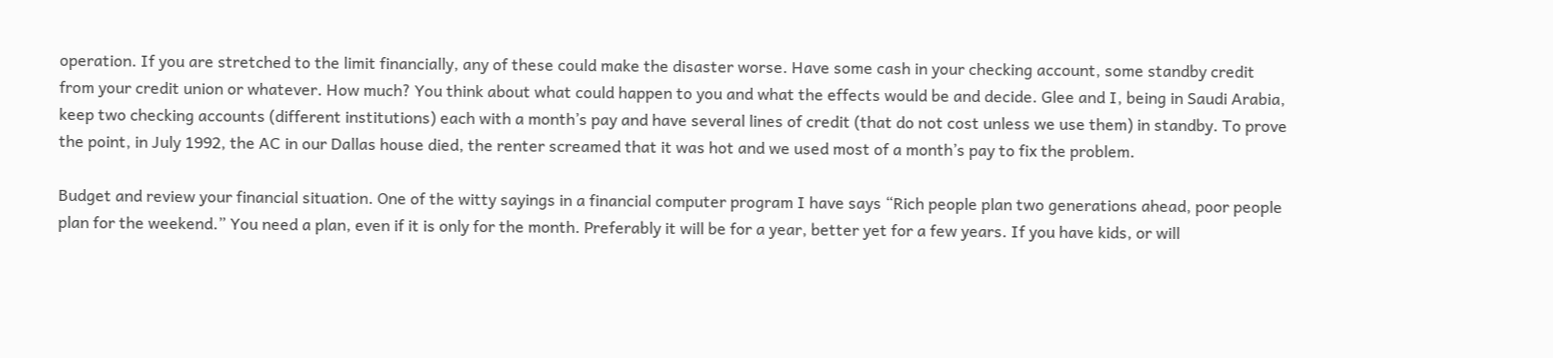operation. If you are stretched to the limit financially, any of these could make the disaster worse. Have some cash in your checking account, some standby credit from your credit union or whatever. How much? You think about what could happen to you and what the effects would be and decide. Glee and I, being in Saudi Arabia, keep two checking accounts (different institutions) each with a month’s pay and have several lines of credit (that do not cost unless we use them) in standby. To prove the point, in July 1992, the AC in our Dallas house died, the renter screamed that it was hot and we used most of a month’s pay to fix the problem.

Budget and review your financial situation. One of the witty sayings in a financial computer program I have says “Rich people plan two generations ahead, poor people plan for the weekend.” You need a plan, even if it is only for the month. Preferably it will be for a year, better yet for a few years. If you have kids, or will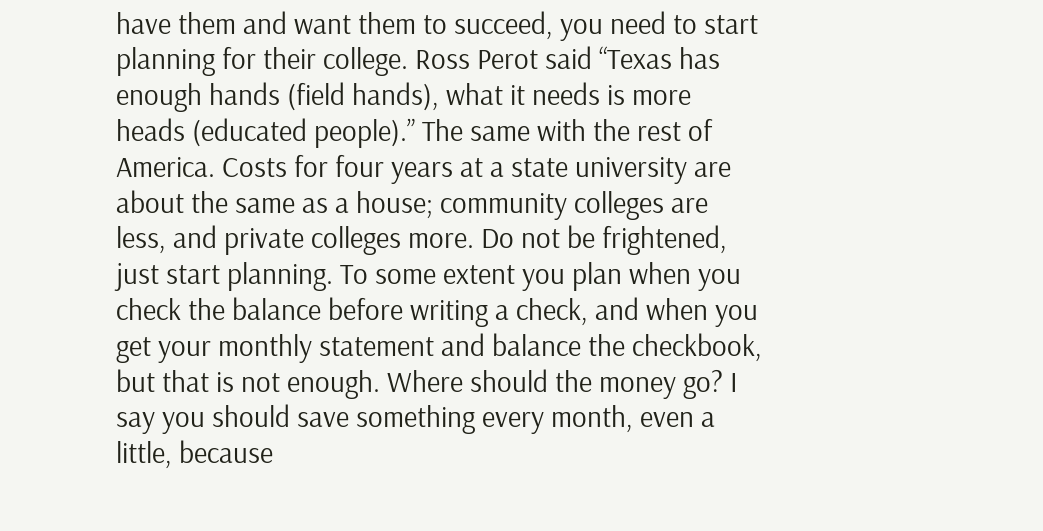have them and want them to succeed, you need to start planning for their college. Ross Perot said “Texas has enough hands (field hands), what it needs is more heads (educated people).” The same with the rest of America. Costs for four years at a state university are about the same as a house; community colleges are less, and private colleges more. Do not be frightened, just start planning. To some extent you plan when you check the balance before writing a check, and when you get your monthly statement and balance the checkbook, but that is not enough. Where should the money go? I say you should save something every month, even a little, because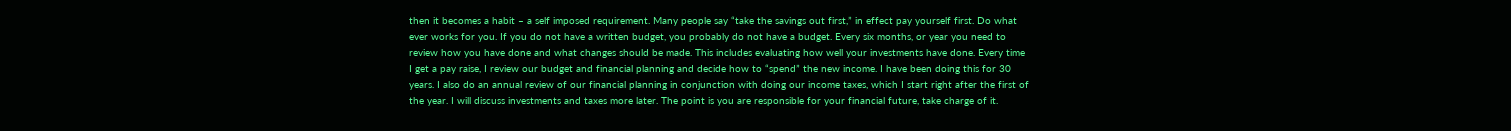then it becomes a habit – a self imposed requirement. Many people say “take the savings out first,” in effect pay yourself first. Do what ever works for you. If you do not have a written budget, you probably do not have a budget. Every six months, or year you need to review how you have done and what changes should be made. This includes evaluating how well your investments have done. Every time I get a pay raise, I review our budget and financial planning and decide how to “spend” the new income. I have been doing this for 30 years. I also do an annual review of our financial planning in conjunction with doing our income taxes, which I start right after the first of the year. I will discuss investments and taxes more later. The point is you are responsible for your financial future, take charge of it.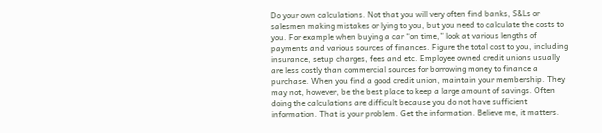Do your own calculations. Not that you will very often find banks, S&Ls or salesmen making mistakes or lying to you, but you need to calculate the costs to you. For example when buying a car “on time,” look at various lengths of payments and various sources of finances. Figure the total cost to you, including insurance, setup charges, fees and etc. Employee owned credit unions usually are less costly than commercial sources for borrowing money to finance a purchase. When you find a good credit union, maintain your membership. They may not, however, be the best place to keep a large amount of savings. Often doing the calculations are difficult because you do not have sufficient information. That is your problem. Get the information. Believe me, it matters.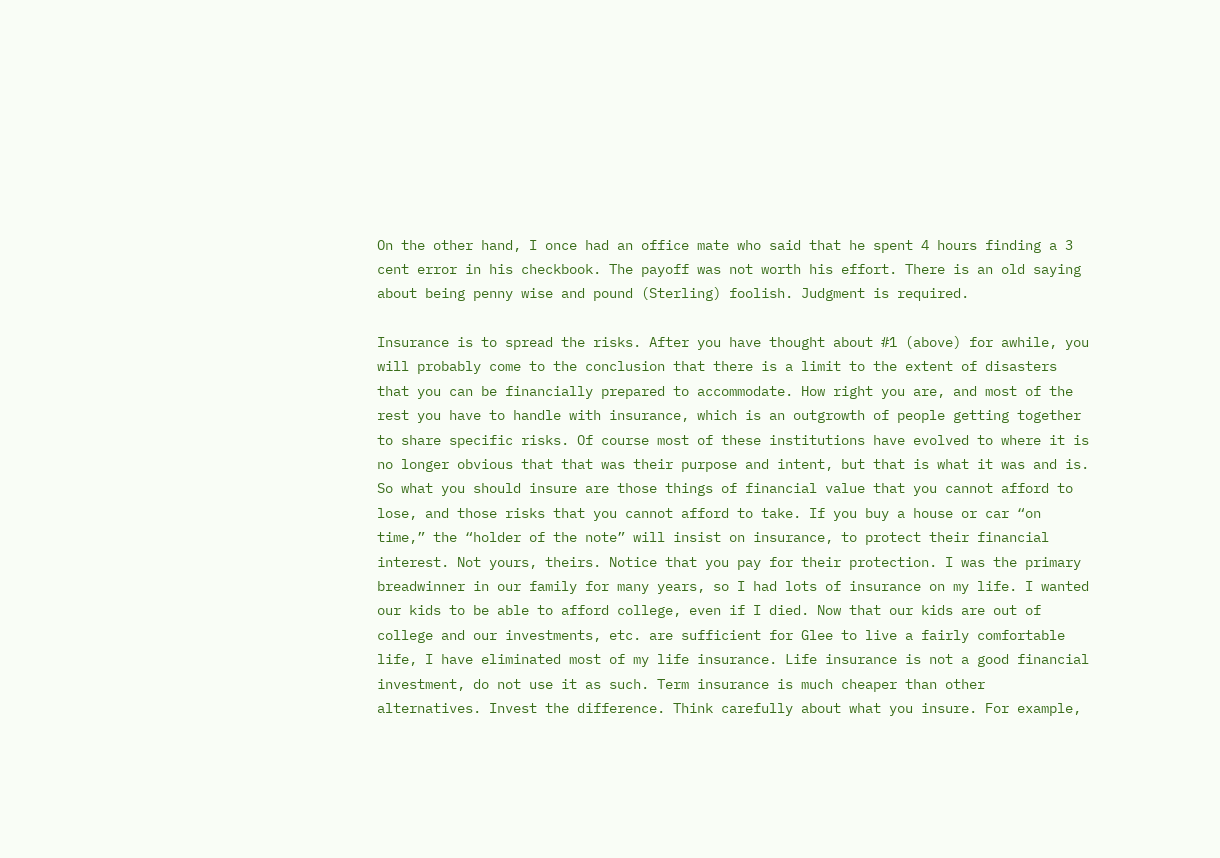On the other hand, I once had an office mate who said that he spent 4 hours finding a 3 cent error in his checkbook. The payoff was not worth his effort. There is an old saying about being penny wise and pound (Sterling) foolish. Judgment is required.

Insurance is to spread the risks. After you have thought about #1 (above) for awhile, you will probably come to the conclusion that there is a limit to the extent of disasters that you can be financially prepared to accommodate. How right you are, and most of the rest you have to handle with insurance, which is an outgrowth of people getting together to share specific risks. Of course most of these institutions have evolved to where it is no longer obvious that that was their purpose and intent, but that is what it was and is. So what you should insure are those things of financial value that you cannot afford to lose, and those risks that you cannot afford to take. If you buy a house or car “on time,” the “holder of the note” will insist on insurance, to protect their financial interest. Not yours, theirs. Notice that you pay for their protection. I was the primary breadwinner in our family for many years, so I had lots of insurance on my life. I wanted our kids to be able to afford college, even if I died. Now that our kids are out of college and our investments, etc. are sufficient for Glee to live a fairly comfortable life, I have eliminated most of my life insurance. Life insurance is not a good financial investment, do not use it as such. Term insurance is much cheaper than other alternatives. Invest the difference. Think carefully about what you insure. For example,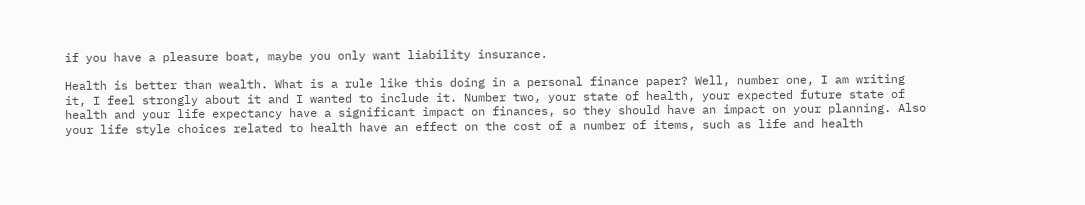if you have a pleasure boat, maybe you only want liability insurance.

Health is better than wealth. What is a rule like this doing in a personal finance paper? Well, number one, I am writing it, I feel strongly about it and I wanted to include it. Number two, your state of health, your expected future state of health and your life expectancy have a significant impact on finances, so they should have an impact on your planning. Also your life style choices related to health have an effect on the cost of a number of items, such as life and health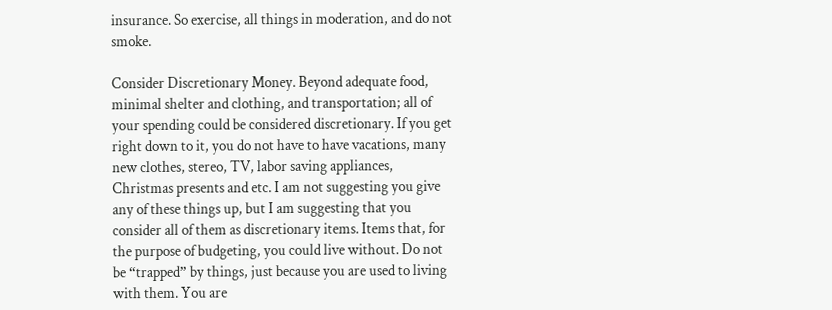insurance. So exercise, all things in moderation, and do not smoke.

Consider Discretionary Money. Beyond adequate food, minimal shelter and clothing, and transportation; all of your spending could be considered discretionary. If you get right down to it, you do not have to have vacations, many new clothes, stereo, TV, labor saving appliances, Christmas presents and etc. I am not suggesting you give any of these things up, but I am suggesting that you consider all of them as discretionary items. Items that, for the purpose of budgeting, you could live without. Do not be “trapped” by things, just because you are used to living with them. You are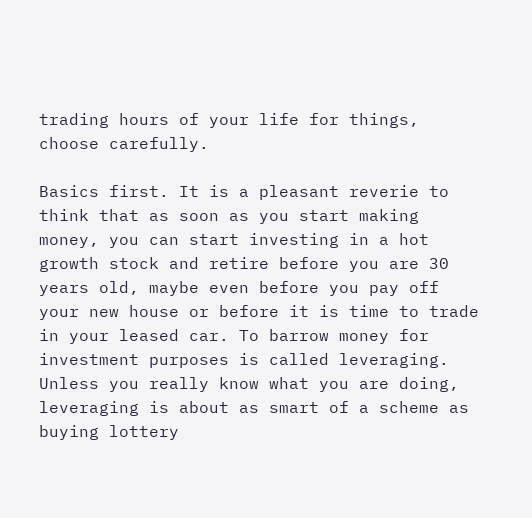trading hours of your life for things, choose carefully.

Basics first. It is a pleasant reverie to think that as soon as you start making money, you can start investing in a hot growth stock and retire before you are 30 years old, maybe even before you pay off your new house or before it is time to trade in your leased car. To barrow money for investment purposes is called leveraging. Unless you really know what you are doing, leveraging is about as smart of a scheme as buying lottery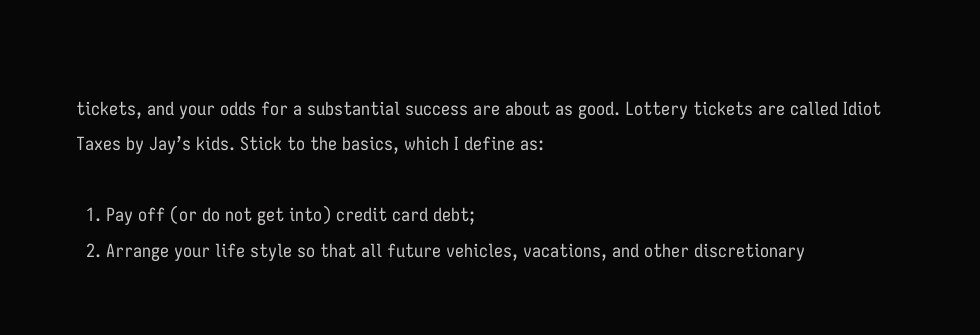tickets, and your odds for a substantial success are about as good. Lottery tickets are called Idiot Taxes by Jay’s kids. Stick to the basics, which I define as:

  1. Pay off (or do not get into) credit card debt;
  2. Arrange your life style so that all future vehicles, vacations, and other discretionary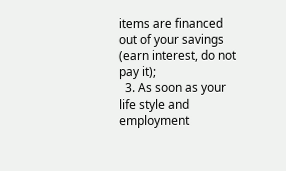items are financed out of your savings (earn interest, do not pay it);
  3. As soon as your life style and employment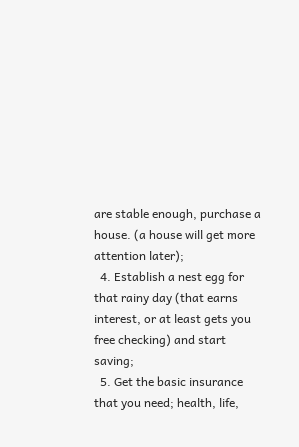are stable enough, purchase a house. (a house will get more attention later);
  4. Establish a nest egg for that rainy day (that earns interest, or at least gets you free checking) and start saving;
  5. Get the basic insurance that you need; health, life,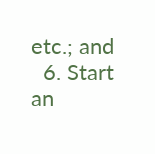etc.; and
  6. Start an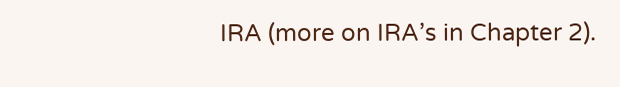IRA (more on IRA’s in Chapter 2).